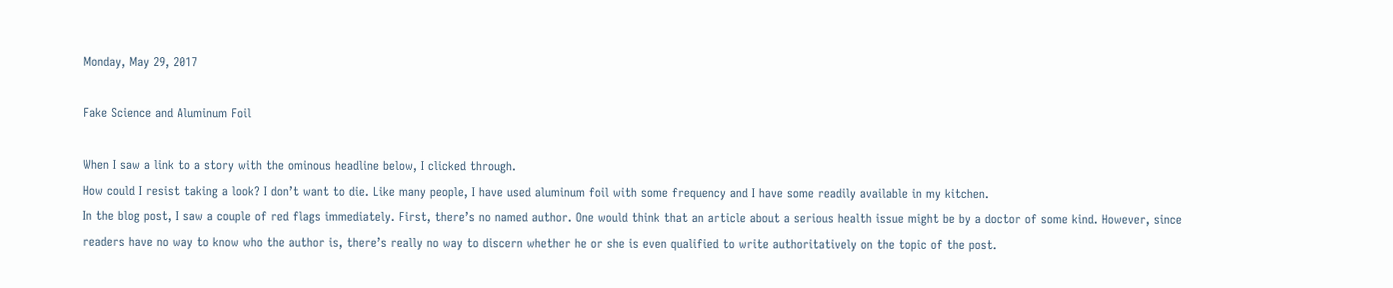Monday, May 29, 2017

Fake Science and Aluminum Foil

When I saw a link to a story with the ominous headline below, I clicked through.
How could I resist taking a look? I don’t want to die. Like many people, I have used aluminum foil with some frequency and I have some readily available in my kitchen.
In the blog post, I saw a couple of red flags immediately. First, there’s no named author. One would think that an article about a serious health issue might be by a doctor of some kind. However, since readers have no way to know who the author is, there’s really no way to discern whether he or she is even qualified to write authoritatively on the topic of the post.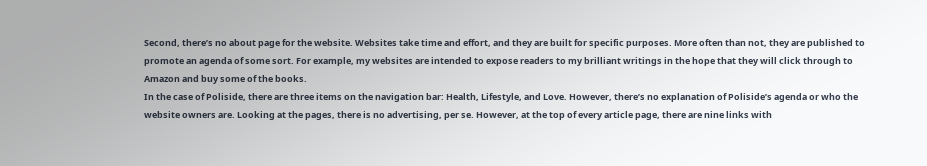Second, there’s no about page for the website. Websites take time and effort, and they are built for specific purposes. More often than not, they are published to promote an agenda of some sort. For example, my websites are intended to expose readers to my brilliant writings in the hope that they will click through to Amazon and buy some of the books.
In the case of Poliside, there are three items on the navigation bar: Health, Lifestyle, and Love. However, there’s no explanation of Poliside’s agenda or who the website owners are. Looking at the pages, there is no advertising, per se. However, at the top of every article page, there are nine links with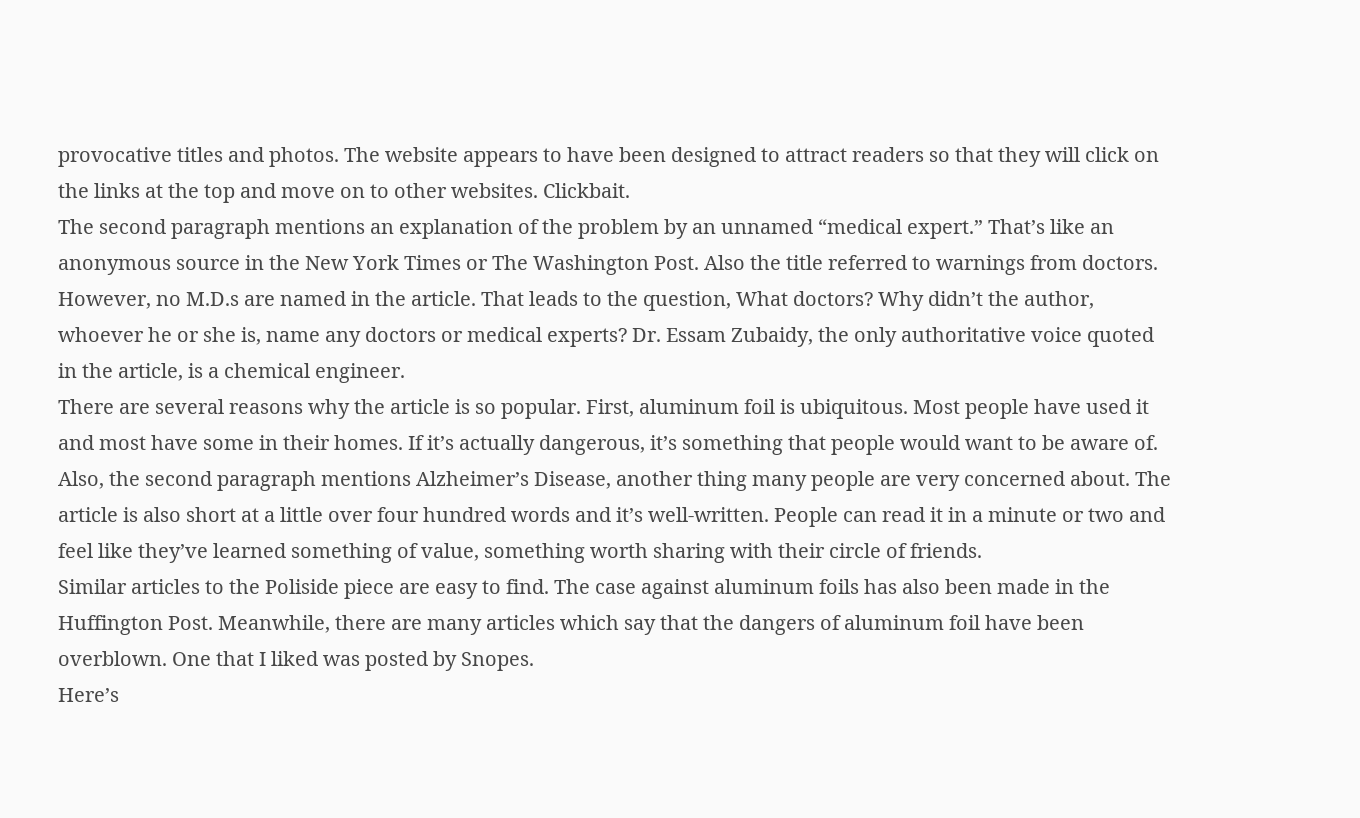provocative titles and photos. The website appears to have been designed to attract readers so that they will click on the links at the top and move on to other websites. Clickbait.
The second paragraph mentions an explanation of the problem by an unnamed “medical expert.” That’s like an anonymous source in the New York Times or The Washington Post. Also the title referred to warnings from doctors. However, no M.D.s are named in the article. That leads to the question, What doctors? Why didn’t the author, whoever he or she is, name any doctors or medical experts? Dr. Essam Zubaidy, the only authoritative voice quoted in the article, is a chemical engineer.
There are several reasons why the article is so popular. First, aluminum foil is ubiquitous. Most people have used it and most have some in their homes. If it’s actually dangerous, it’s something that people would want to be aware of.
Also, the second paragraph mentions Alzheimer’s Disease, another thing many people are very concerned about. The article is also short at a little over four hundred words and it’s well-written. People can read it in a minute or two and feel like they’ve learned something of value, something worth sharing with their circle of friends.
Similar articles to the Poliside piece are easy to find. The case against aluminum foils has also been made in the Huffington Post. Meanwhile, there are many articles which say that the dangers of aluminum foil have been overblown. One that I liked was posted by Snopes.
Here’s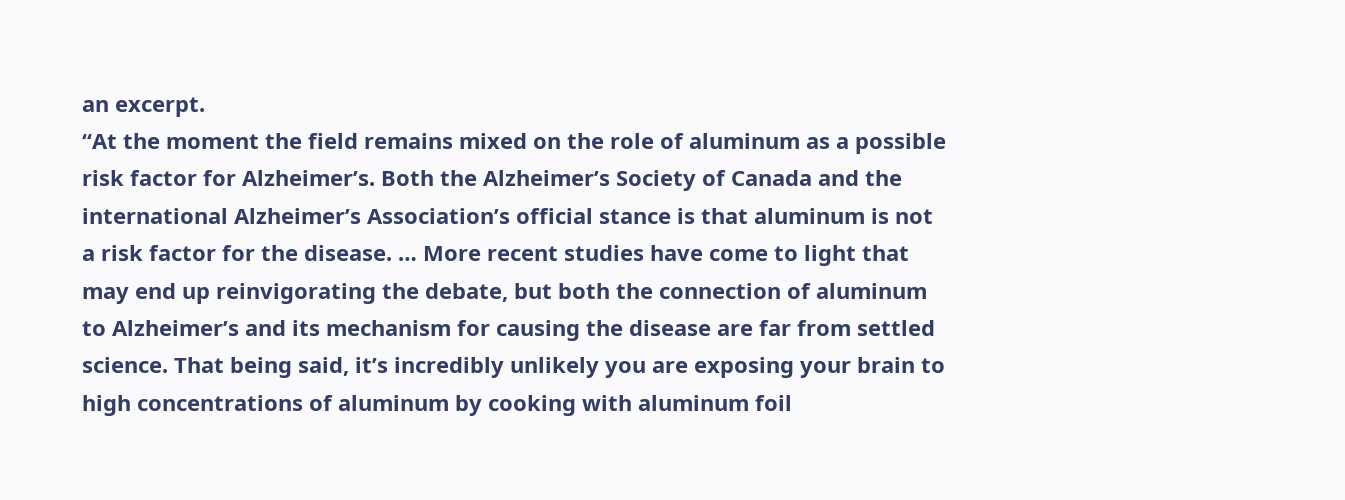an excerpt.
“At the moment the field remains mixed on the role of aluminum as a possible risk factor for Alzheimer’s. Both the Alzheimer’s Society of Canada and the international Alzheimer’s Association’s official stance is that aluminum is not a risk factor for the disease. … More recent studies have come to light that may end up reinvigorating the debate, but both the connection of aluminum to Alzheimer’s and its mechanism for causing the disease are far from settled science. That being said, it’s incredibly unlikely you are exposing your brain to high concentrations of aluminum by cooking with aluminum foil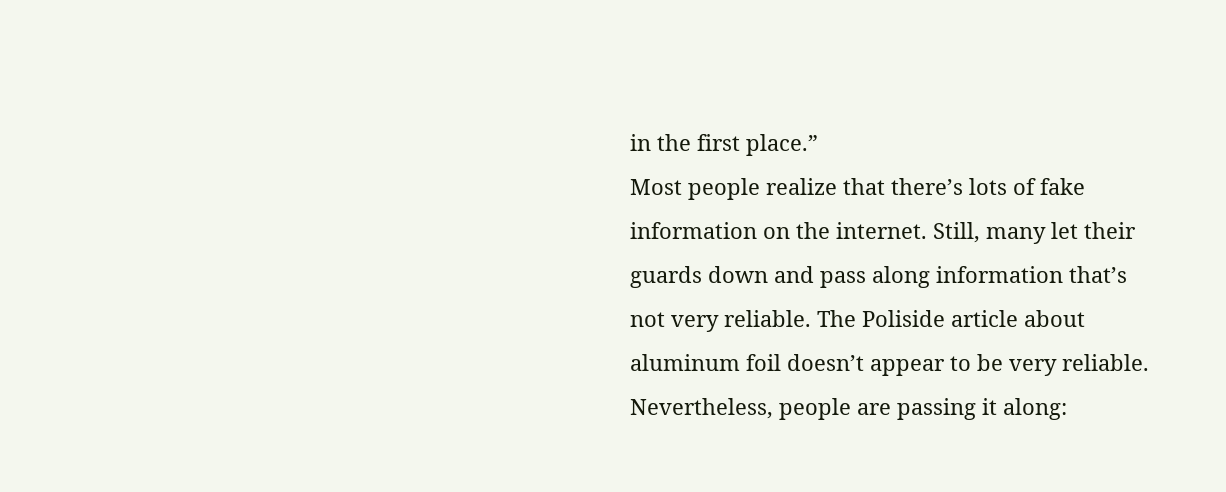in the first place.”
Most people realize that there’s lots of fake information on the internet. Still, many let their guards down and pass along information that’s not very reliable. The Poliside article about aluminum foil doesn’t appear to be very reliable. Nevertheless, people are passing it along: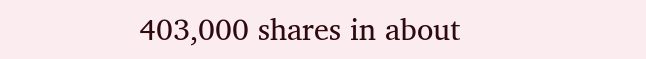403,000 shares in about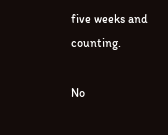five weeks and counting.

No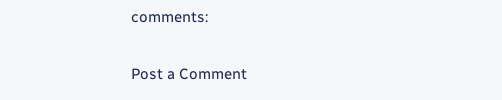comments:

Post a Comment